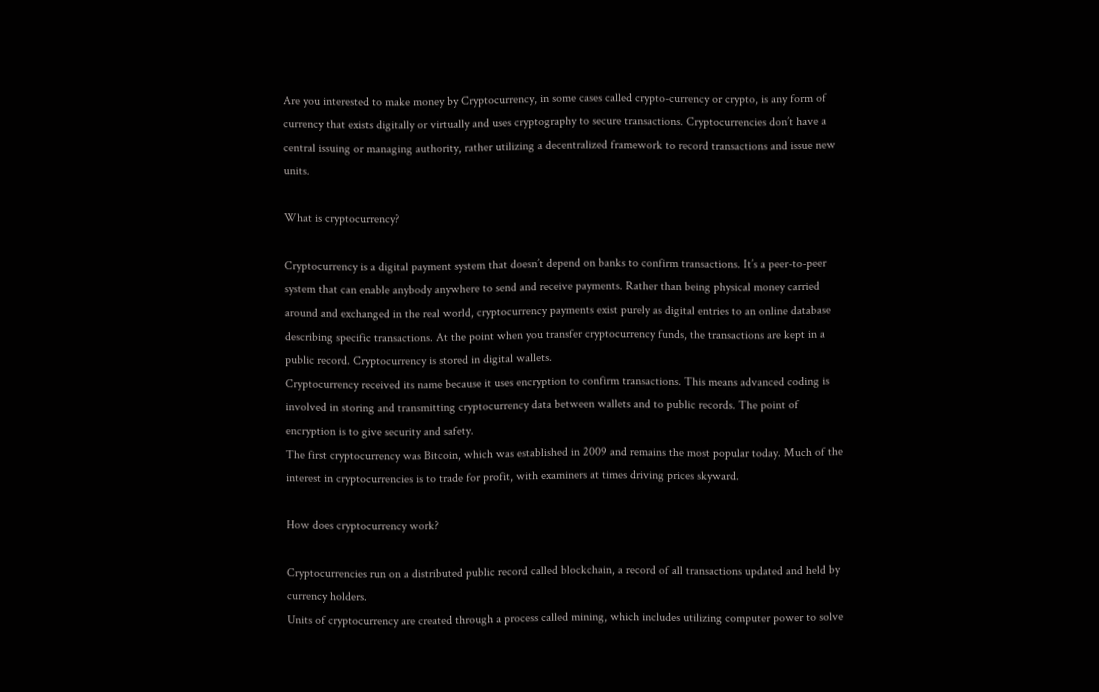Are you interested to make money by Cryptocurrency, in some cases called crypto-currency or crypto, is any form of currency that exists digitally or virtually and uses cryptography to secure transactions. Cryptocurrencies don’t have a central issuing or managing authority, rather utilizing a decentralized framework to record transactions and issue new units.

What is cryptocurrency?

Cryptocurrency is a digital payment system that doesn’t depend on banks to confirm transactions. It’s a peer-to-peer system that can enable anybody anywhere to send and receive payments. Rather than being physical money carried around and exchanged in the real world, cryptocurrency payments exist purely as digital entries to an online database describing specific transactions. At the point when you transfer cryptocurrency funds, the transactions are kept in a public record. Cryptocurrency is stored in digital wallets.
Cryptocurrency received its name because it uses encryption to confirm transactions. This means advanced coding is involved in storing and transmitting cryptocurrency data between wallets and to public records. The point of encryption is to give security and safety.
The first cryptocurrency was Bitcoin, which was established in 2009 and remains the most popular today. Much of the interest in cryptocurrencies is to trade for profit, with examiners at times driving prices skyward.

How does cryptocurrency work?

Cryptocurrencies run on a distributed public record called blockchain, a record of all transactions updated and held by currency holders.
Units of cryptocurrency are created through a process called mining, which includes utilizing computer power to solve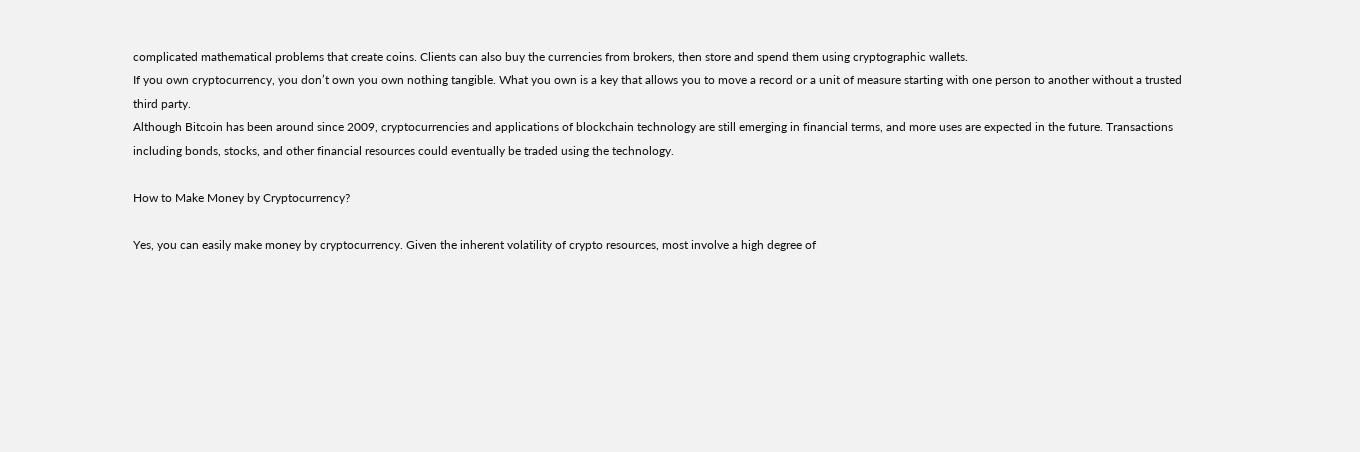complicated mathematical problems that create coins. Clients can also buy the currencies from brokers, then store and spend them using cryptographic wallets.
If you own cryptocurrency, you don’t own you own nothing tangible. What you own is a key that allows you to move a record or a unit of measure starting with one person to another without a trusted third party.
Although Bitcoin has been around since 2009, cryptocurrencies and applications of blockchain technology are still emerging in financial terms, and more uses are expected in the future. Transactions including bonds, stocks, and other financial resources could eventually be traded using the technology.

How to Make Money by Cryptocurrency?

Yes, you can easily make money by cryptocurrency. Given the inherent volatility of crypto resources, most involve a high degree of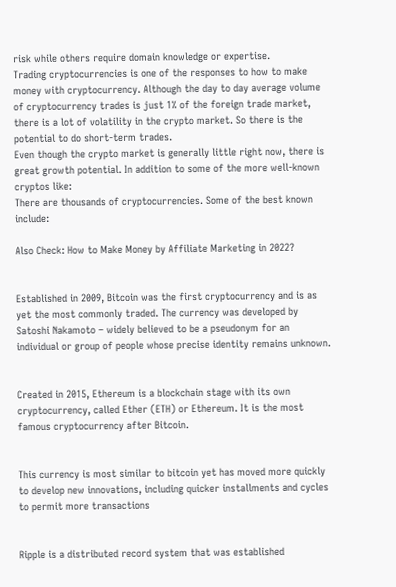risk while others require domain knowledge or expertise.
Trading cryptocurrencies is one of the responses to how to make money with cryptocurrency. Although the day to day average volume of cryptocurrency trades is just 1% of the foreign trade market, there is a lot of volatility in the crypto market. So there is the potential to do short-term trades.
Even though the crypto market is generally little right now, there is great growth potential. In addition to some of the more well-known cryptos like:
There are thousands of cryptocurrencies. Some of the best known include:

Also Check: How to Make Money by Affiliate Marketing in 2022?


Established in 2009, Bitcoin was the first cryptocurrency and is as yet the most commonly traded. The currency was developed by Satoshi Nakamoto – widely believed to be a pseudonym for an individual or group of people whose precise identity remains unknown.


Created in 2015, Ethereum is a blockchain stage with its own cryptocurrency, called Ether (ETH) or Ethereum. It is the most famous cryptocurrency after Bitcoin.


This currency is most similar to bitcoin yet has moved more quickly to develop new innovations, including quicker installments and cycles to permit more transactions


Ripple is a distributed record system that was established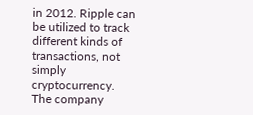in 2012. Ripple can be utilized to track different kinds of transactions, not simply cryptocurrency. The company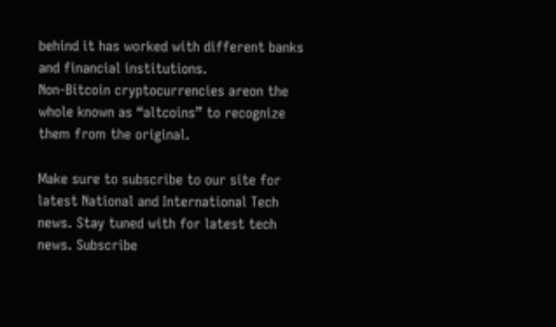behind it has worked with different banks and financial institutions.
Non-Bitcoin cryptocurrencies areon the whole known as “altcoins” to recognize them from the original.

Make sure to subscribe to our site for latest National and International Tech news. Stay tuned with for latest tech news. Subscribe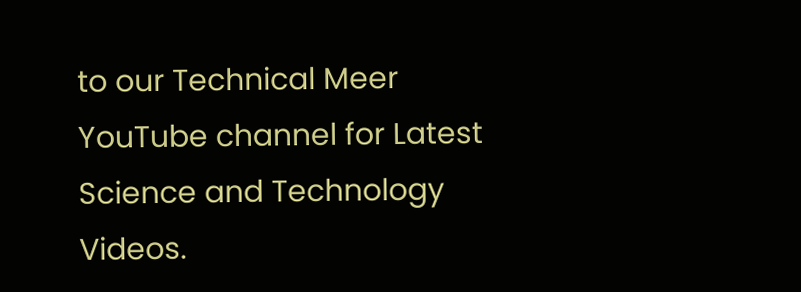to our Technical Meer YouTube channel for Latest Science and Technology Videos.